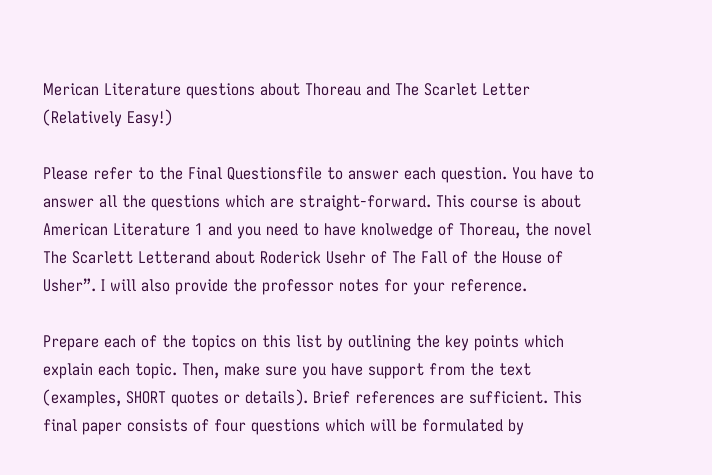Merican Literature questions about Thoreau and The Scarlet Letter (Relatively Easy!)

Please refer to the Final Questionsfile to answer each question. You have to answer all the questions which are straight-forward. This course is about American Literature 1 and you need to have knolwedge of Thoreau, the novel The Scarlett Letterand about Roderick Usehr of The Fall of the House of Usher”. I will also provide the professor notes for your reference.

Prepare each of the topics on this list by outlining the key points which explain each topic. Then, make sure you have support from the text (examples, SHORT quotes or details). Brief references are sufficient. This final paper consists of four questions which will be formulated by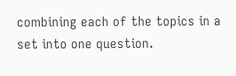combining each of the topics in a set into one question.